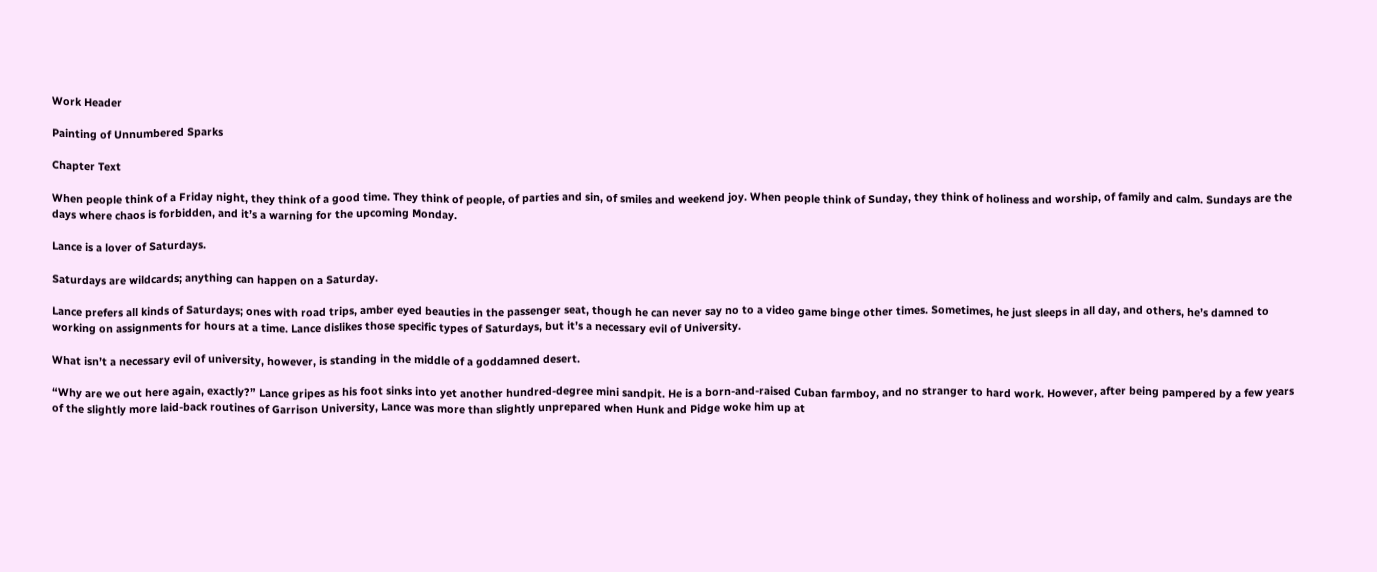Work Header

Painting of Unnumbered Sparks

Chapter Text

When people think of a Friday night, they think of a good time. They think of people, of parties and sin, of smiles and weekend joy. When people think of Sunday, they think of holiness and worship, of family and calm. Sundays are the days where chaos is forbidden, and it’s a warning for the upcoming Monday.

Lance is a lover of Saturdays.

Saturdays are wildcards; anything can happen on a Saturday.

Lance prefers all kinds of Saturdays; ones with road trips, amber eyed beauties in the passenger seat, though he can never say no to a video game binge other times. Sometimes, he just sleeps in all day, and others, he’s damned to working on assignments for hours at a time. Lance dislikes those specific types of Saturdays, but it’s a necessary evil of University.

What isn’t a necessary evil of university, however, is standing in the middle of a goddamned desert.

“Why are we out here again, exactly?” Lance gripes as his foot sinks into yet another hundred-degree mini sandpit. He is a born-and-raised Cuban farmboy, and no stranger to hard work. However, after being pampered by a few years of the slightly more laid-back routines of Garrison University, Lance was more than slightly unprepared when Hunk and Pidge woke him up at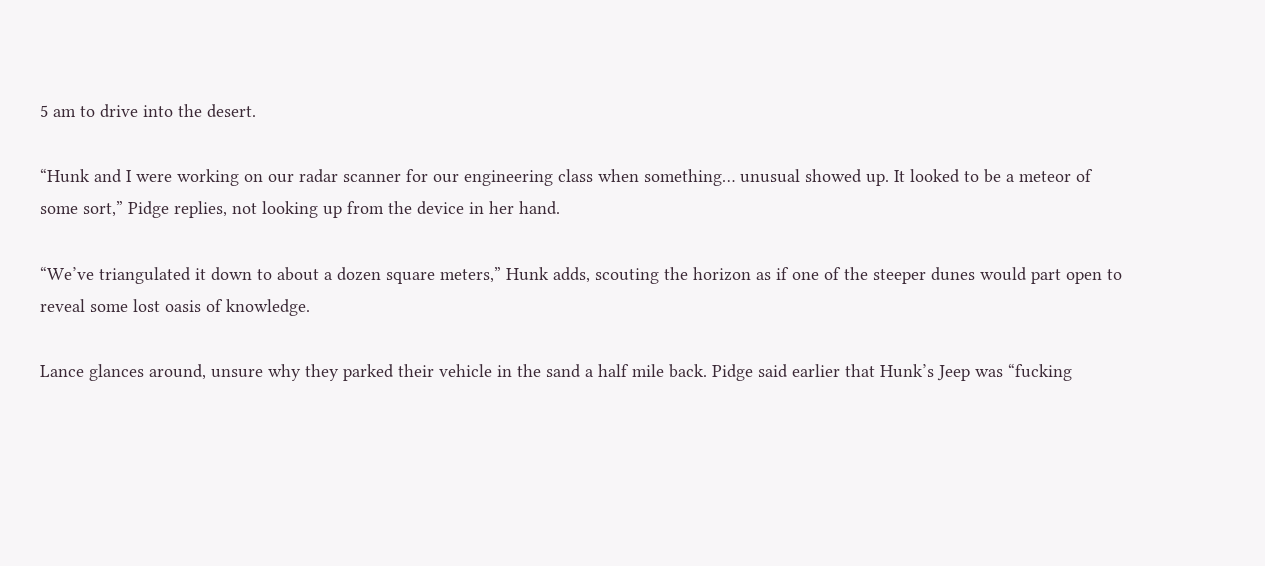5 am to drive into the desert.

“Hunk and I were working on our radar scanner for our engineering class when something… unusual showed up. It looked to be a meteor of some sort,” Pidge replies, not looking up from the device in her hand.

“We’ve triangulated it down to about a dozen square meters,” Hunk adds, scouting the horizon as if one of the steeper dunes would part open to reveal some lost oasis of knowledge.

Lance glances around, unsure why they parked their vehicle in the sand a half mile back. Pidge said earlier that Hunk’s Jeep was “fucking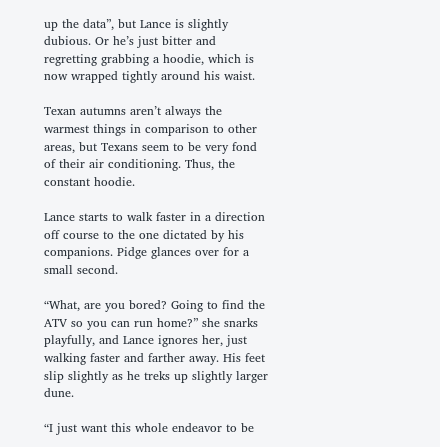up the data”, but Lance is slightly dubious. Or he’s just bitter and regretting grabbing a hoodie, which is now wrapped tightly around his waist.

Texan autumns aren’t always the warmest things in comparison to other areas, but Texans seem to be very fond of their air conditioning. Thus, the constant hoodie.

Lance starts to walk faster in a direction off course to the one dictated by his companions. Pidge glances over for a small second.

“What, are you bored? Going to find the ATV so you can run home?” she snarks playfully, and Lance ignores her, just walking faster and farther away. His feet slip slightly as he treks up slightly larger dune.

“I just want this whole endeavor to be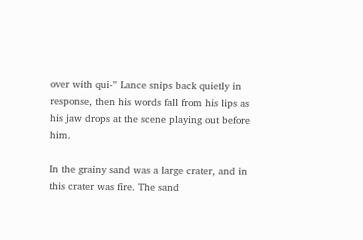over with qui-” Lance snips back quietly in response, then his words fall from his lips as his jaw drops at the scene playing out before him.

In the grainy sand was a large crater, and in this crater was fire. The sand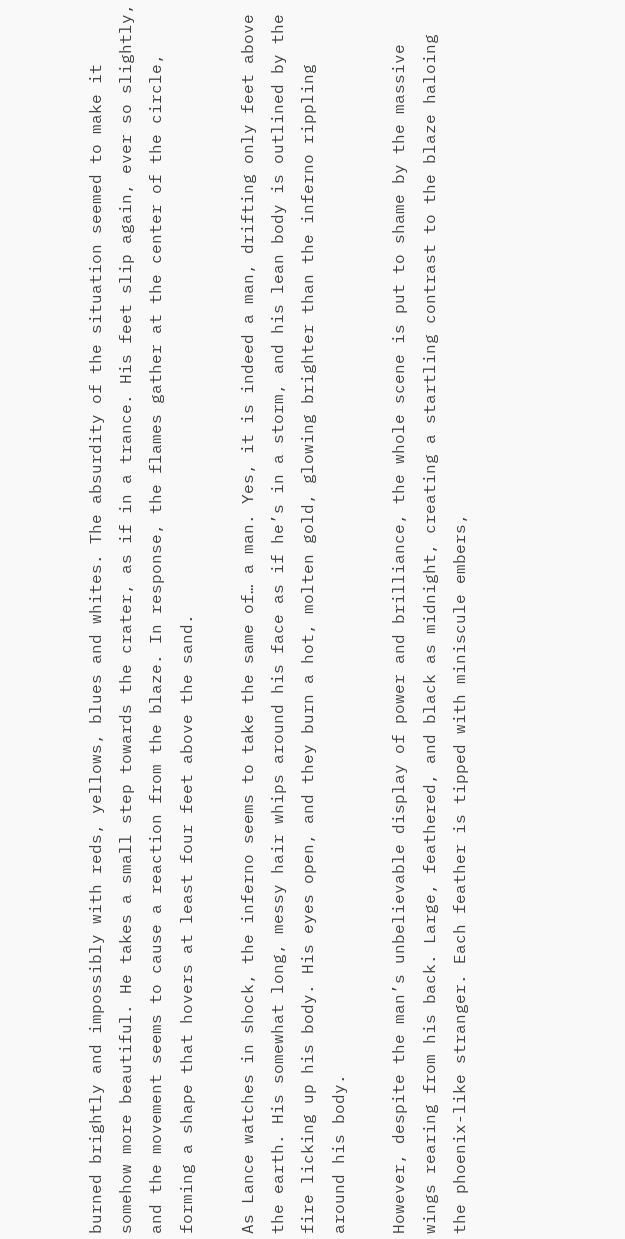burned brightly and impossibly with reds, yellows, blues and whites. The absurdity of the situation seemed to make it somehow more beautiful. He takes a small step towards the crater, as if in a trance. His feet slip again, ever so slightly, and the movement seems to cause a reaction from the blaze. In response, the flames gather at the center of the circle, forming a shape that hovers at least four feet above the sand.

As Lance watches in shock, the inferno seems to take the same of… a man. Yes, it is indeed a man, drifting only feet above the earth. His somewhat long, messy hair whips around his face as if he’s in a storm, and his lean body is outlined by the fire licking up his body. His eyes open, and they burn a hot, molten gold, glowing brighter than the inferno rippling around his body.

However, despite the man’s unbelievable display of power and brilliance, the whole scene is put to shame by the massive wings rearing from his back. Large, feathered, and black as midnight, creating a startling contrast to the blaze haloing the phoenix-like stranger. Each feather is tipped with miniscule embers,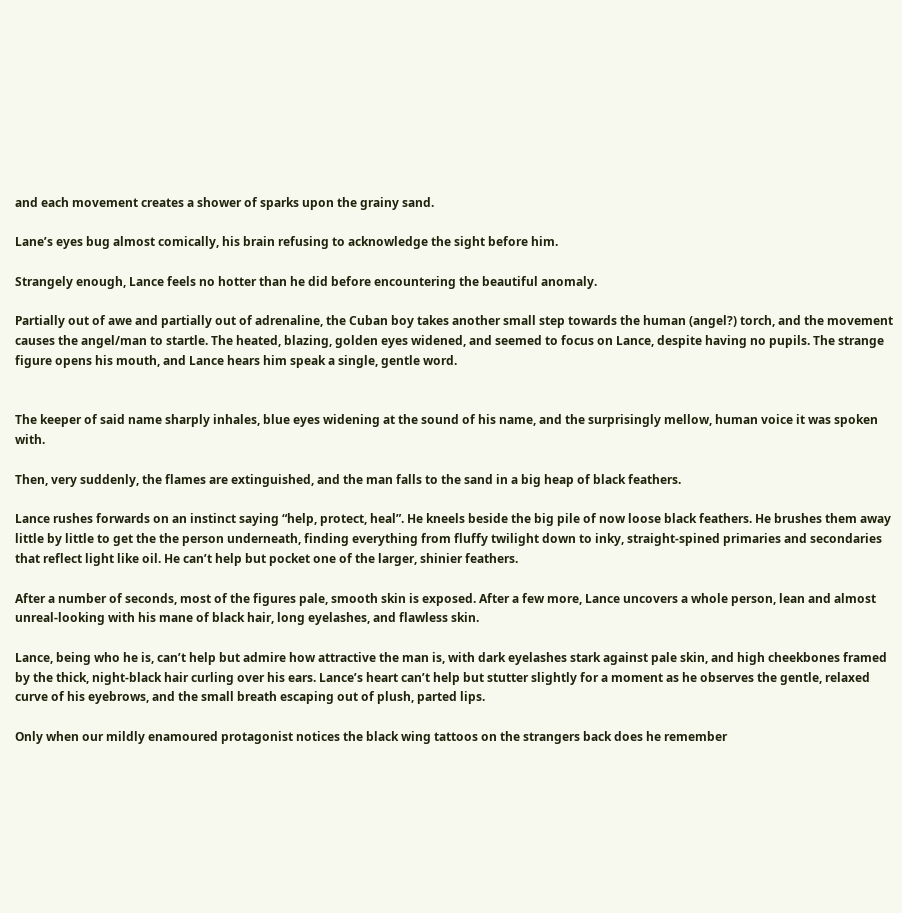and each movement creates a shower of sparks upon the grainy sand.

Lane’s eyes bug almost comically, his brain refusing to acknowledge the sight before him.

Strangely enough, Lance feels no hotter than he did before encountering the beautiful anomaly.

Partially out of awe and partially out of adrenaline, the Cuban boy takes another small step towards the human (angel?) torch, and the movement causes the angel/man to startle. The heated, blazing, golden eyes widened, and seemed to focus on Lance, despite having no pupils. The strange figure opens his mouth, and Lance hears him speak a single, gentle word.


The keeper of said name sharply inhales, blue eyes widening at the sound of his name, and the surprisingly mellow, human voice it was spoken with.

Then, very suddenly, the flames are extinguished, and the man falls to the sand in a big heap of black feathers.

Lance rushes forwards on an instinct saying “help, protect, heal”. He kneels beside the big pile of now loose black feathers. He brushes them away little by little to get the the person underneath, finding everything from fluffy twilight down to inky, straight-spined primaries and secondaries that reflect light like oil. He can’t help but pocket one of the larger, shinier feathers.

After a number of seconds, most of the figures pale, smooth skin is exposed. After a few more, Lance uncovers a whole person, lean and almost unreal-looking with his mane of black hair, long eyelashes, and flawless skin.

Lance, being who he is, can’t help but admire how attractive the man is, with dark eyelashes stark against pale skin, and high cheekbones framed by the thick, night-black hair curling over his ears. Lance’s heart can’t help but stutter slightly for a moment as he observes the gentle, relaxed curve of his eyebrows, and the small breath escaping out of plush, parted lips.

Only when our mildly enamoured protagonist notices the black wing tattoos on the strangers back does he remember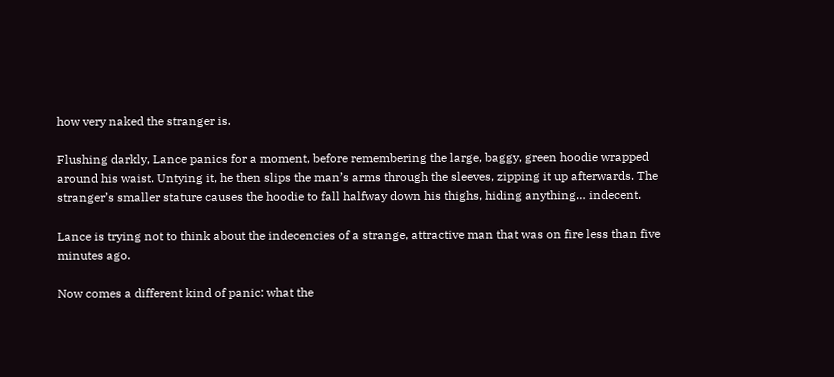how very naked the stranger is.

Flushing darkly, Lance panics for a moment, before remembering the large, baggy, green hoodie wrapped around his waist. Untying it, he then slips the man’s arms through the sleeves, zipping it up afterwards. The stranger’s smaller stature causes the hoodie to fall halfway down his thighs, hiding anything… indecent.

Lance is trying not to think about the indecencies of a strange, attractive man that was on fire less than five minutes ago.

Now comes a different kind of panic: what the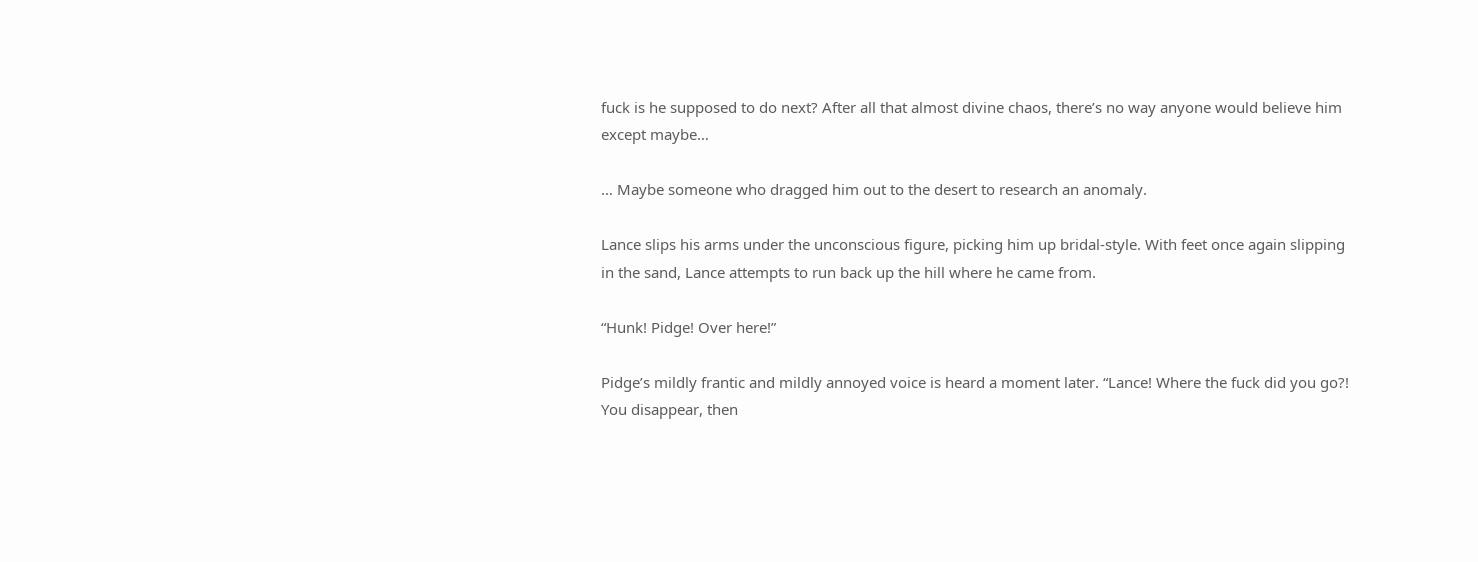fuck is he supposed to do next? After all that almost divine chaos, there’s no way anyone would believe him except maybe…

… Maybe someone who dragged him out to the desert to research an anomaly.

Lance slips his arms under the unconscious figure, picking him up bridal-style. With feet once again slipping in the sand, Lance attempts to run back up the hill where he came from.

“Hunk! Pidge! Over here!”

Pidge’s mildly frantic and mildly annoyed voice is heard a moment later. “Lance! Where the fuck did you go?! You disappear, then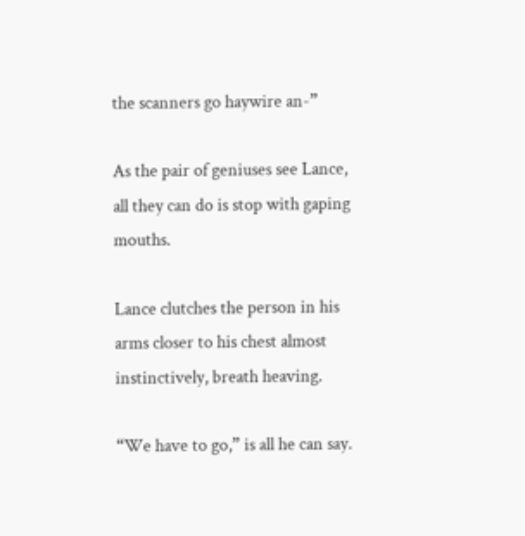the scanners go haywire an-”

As the pair of geniuses see Lance, all they can do is stop with gaping mouths.

Lance clutches the person in his arms closer to his chest almost instinctively, breath heaving.

“We have to go,” is all he can say.